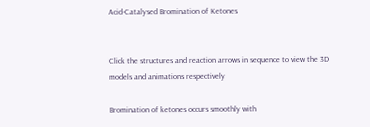Acid-Catalysed Bromination of Ketones


Click the structures and reaction arrows in sequence to view the 3D models and animations respectively

Bromination of ketones occurs smoothly with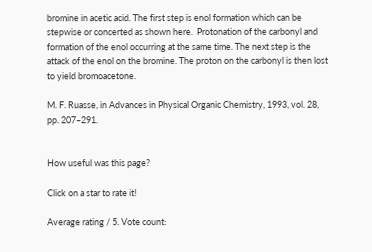bromine in acetic acid. The first step is enol formation which can be stepwise or concerted as shown here.  Protonation of the carbonyl and formation of the enol occurring at the same time. The next step is the attack of the enol on the bromine. The proton on the carbonyl is then lost to yield bromoacetone.

M. F. Ruasse, in Advances in Physical Organic Chemistry, 1993, vol. 28, pp. 207–291.


How useful was this page?

Click on a star to rate it!

Average rating / 5. Vote count: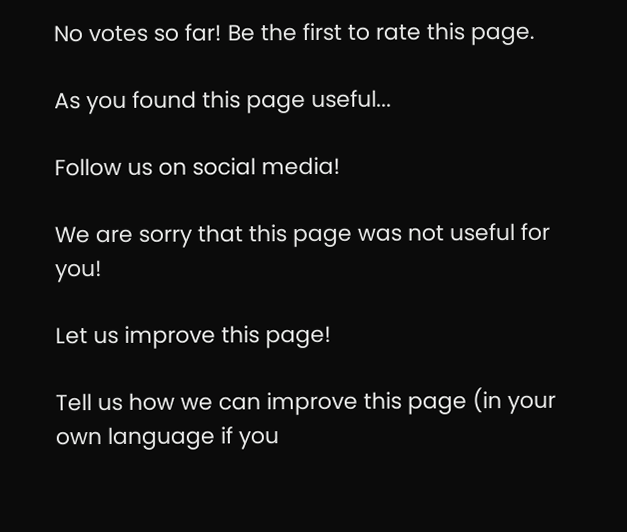No votes so far! Be the first to rate this page.

As you found this page useful...

Follow us on social media!

We are sorry that this page was not useful for you!

Let us improve this page!

Tell us how we can improve this page (in your own language if you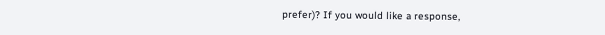prefer)? If you would like a response,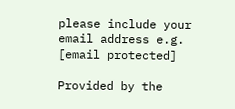please include your email address e.g. [email protected]

Provided by the